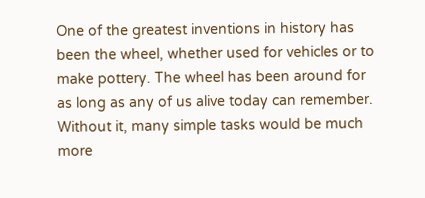One of the greatest inventions in history has been the wheel, whether used for vehicles or to make pottery. The wheel has been around for as long as any of us alive today can remember. Without it, many simple tasks would be much more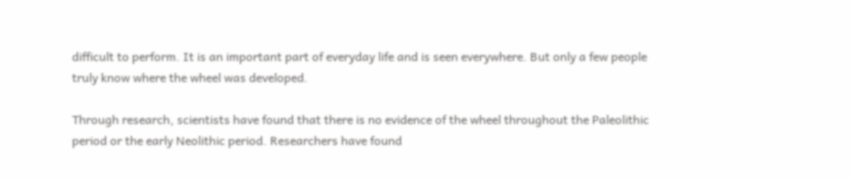difficult to perform. It is an important part of everyday life and is seen everywhere. But only a few people truly know where the wheel was developed.

Through research, scientists have found that there is no evidence of the wheel throughout the Paleolithic period or the early Neolithic period. Researchers have found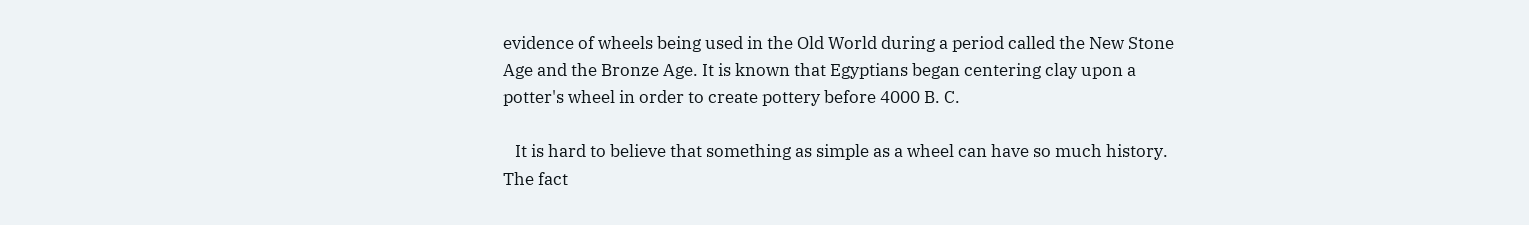evidence of wheels being used in the Old World during a period called the New Stone Age and the Bronze Age. It is known that Egyptians began centering clay upon a potter's wheel in order to create pottery before 4000 B. C.

   It is hard to believe that something as simple as a wheel can have so much history. The fact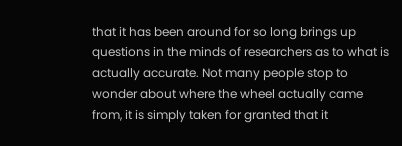that it has been around for so long brings up questions in the minds of researchers as to what is actually accurate. Not many people stop to wonder about where the wheel actually came from, it is simply taken for granted that it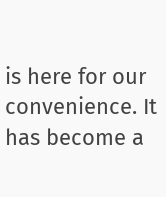is here for our convenience. It has become a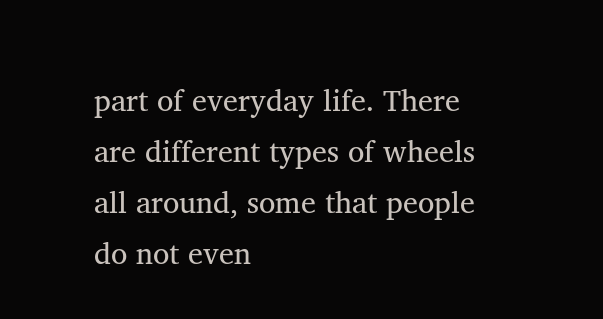part of everyday life. There are different types of wheels all around, some that people do not even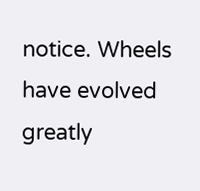notice. Wheels have evolved greatly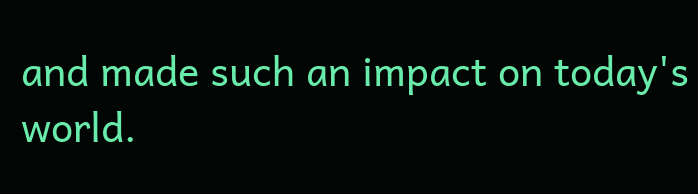and made such an impact on today's world.